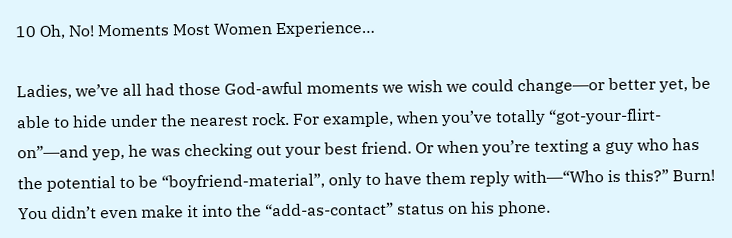10 Oh, No! Moments Most Women Experience…

Ladies, we’ve all had those God-awful moments we wish we could change―or better yet, be able to hide under the nearest rock. For example, when you’ve totally “got-your-flirt-on”―and yep, he was checking out your best friend. Or when you’re texting a guy who has the potential to be “boyfriend-material”, only to have them reply with―“Who is this?” Burn! You didn’t even make it into the “add-as-contact” status on his phone.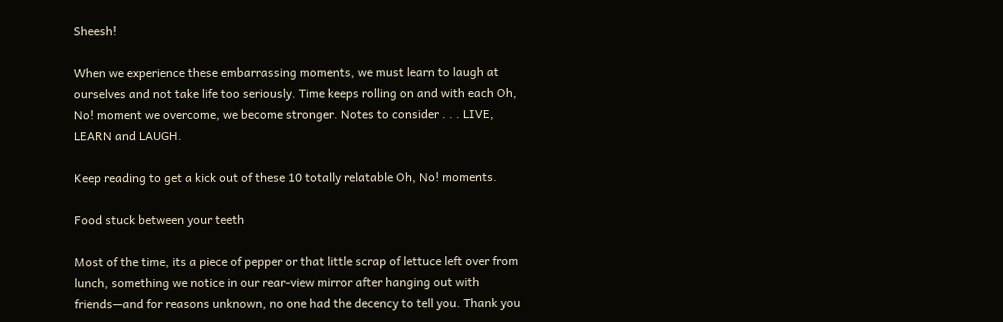Sheesh!

When we experience these embarrassing moments, we must learn to laugh at ourselves and not take life too seriously. Time keeps rolling on and with each Oh, No! moment we overcome, we become stronger. Notes to consider . . . LIVE, LEARN and LAUGH.

Keep reading to get a kick out of these 10 totally relatable Oh, No! moments.

Food stuck between your teeth

Most of the time, its a piece of pepper or that little scrap of lettuce left over from lunch, something we notice in our rear-view mirror after hanging out with friends—and for reasons unknown, no one had the decency to tell you. Thank you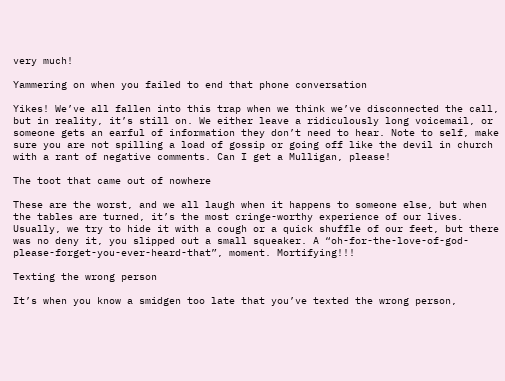very much!

Yammering on when you failed to end that phone conversation

Yikes! We’ve all fallen into this trap when we think we’ve disconnected the call, but in reality, it’s still on. We either leave a ridiculously long voicemail, or someone gets an earful of information they don’t need to hear. Note to self, make sure you are not spilling a load of gossip or going off like the devil in church with a rant of negative comments. Can I get a Mulligan, please!

The toot that came out of nowhere

These are the worst, and we all laugh when it happens to someone else, but when the tables are turned, it’s the most cringe-worthy experience of our lives. Usually, we try to hide it with a cough or a quick shuffle of our feet, but there was no deny it, you slipped out a small squeaker. A “oh-for-the-love-of-god-please-forget-you-ever-heard-that”, moment. Mortifying!!!

Texting the wrong person

It’s when you know a smidgen too late that you’ve texted the wrong person,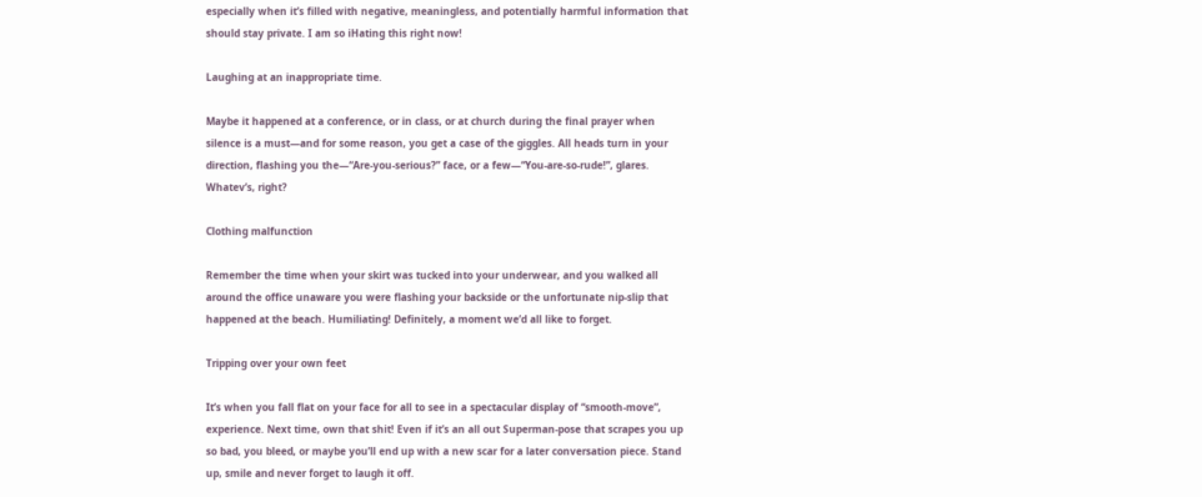especially when it’s filled with negative, meaningless, and potentially harmful information that should stay private. I am so iHating this right now!

Laughing at an inappropriate time.

Maybe it happened at a conference, or in class, or at church during the final prayer when silence is a must―and for some reason, you get a case of the giggles. All heads turn in your direction, flashing you the―“Are-you-serious?” face, or a few―“You-are-so-rude!”, glares. Whatev’s, right?

Clothing malfunction

Remember the time when your skirt was tucked into your underwear, and you walked all around the office unaware you were flashing your backside or the unfortunate nip-slip that happened at the beach. Humiliating! Definitely, a moment we’d all like to forget.

Tripping over your own feet

It’s when you fall flat on your face for all to see in a spectacular display of “smooth-move”, experience. Next time, own that shit! Even if it’s an all out Superman-pose that scrapes you up so bad, you bleed, or maybe you’ll end up with a new scar for a later conversation piece. Stand up, smile and never forget to laugh it off.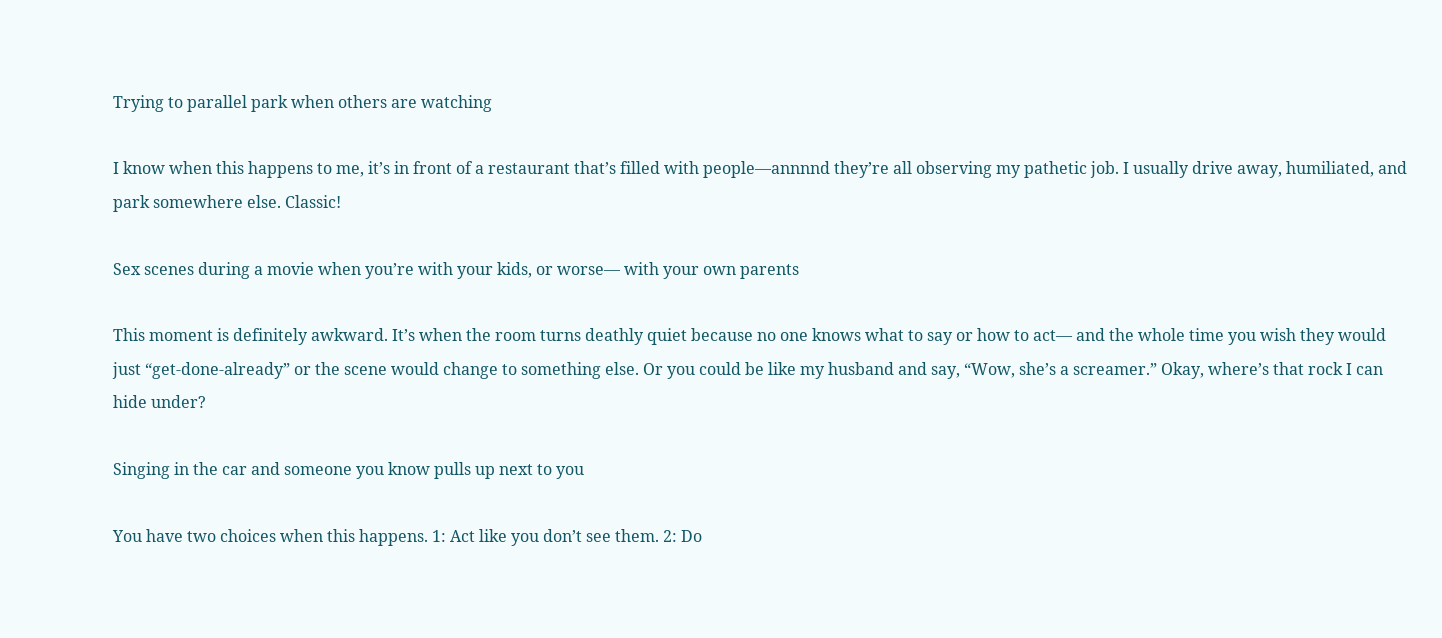Trying to parallel park when others are watching

I know when this happens to me, it’s in front of a restaurant that’s filled with people―annnnd they’re all observing my pathetic job. I usually drive away, humiliated, and park somewhere else. Classic!

Sex scenes during a movie when you’re with your kids, or worse― with your own parents

This moment is definitely awkward. It’s when the room turns deathly quiet because no one knows what to say or how to act― and the whole time you wish they would just “get-done-already” or the scene would change to something else. Or you could be like my husband and say, “Wow, she’s a screamer.” Okay, where’s that rock I can hide under?

Singing in the car and someone you know pulls up next to you

You have two choices when this happens. 1: Act like you don’t see them. 2: Do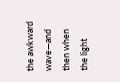the awkward wave―and then when the light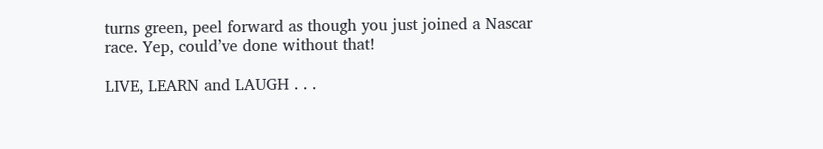turns green, peel forward as though you just joined a Nascar race. Yep, could’ve done without that!

LIVE, LEARN and LAUGH . . .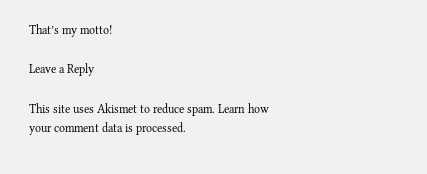That’s my motto!

Leave a Reply

This site uses Akismet to reduce spam. Learn how your comment data is processed.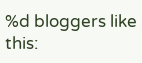%d bloggers like this: